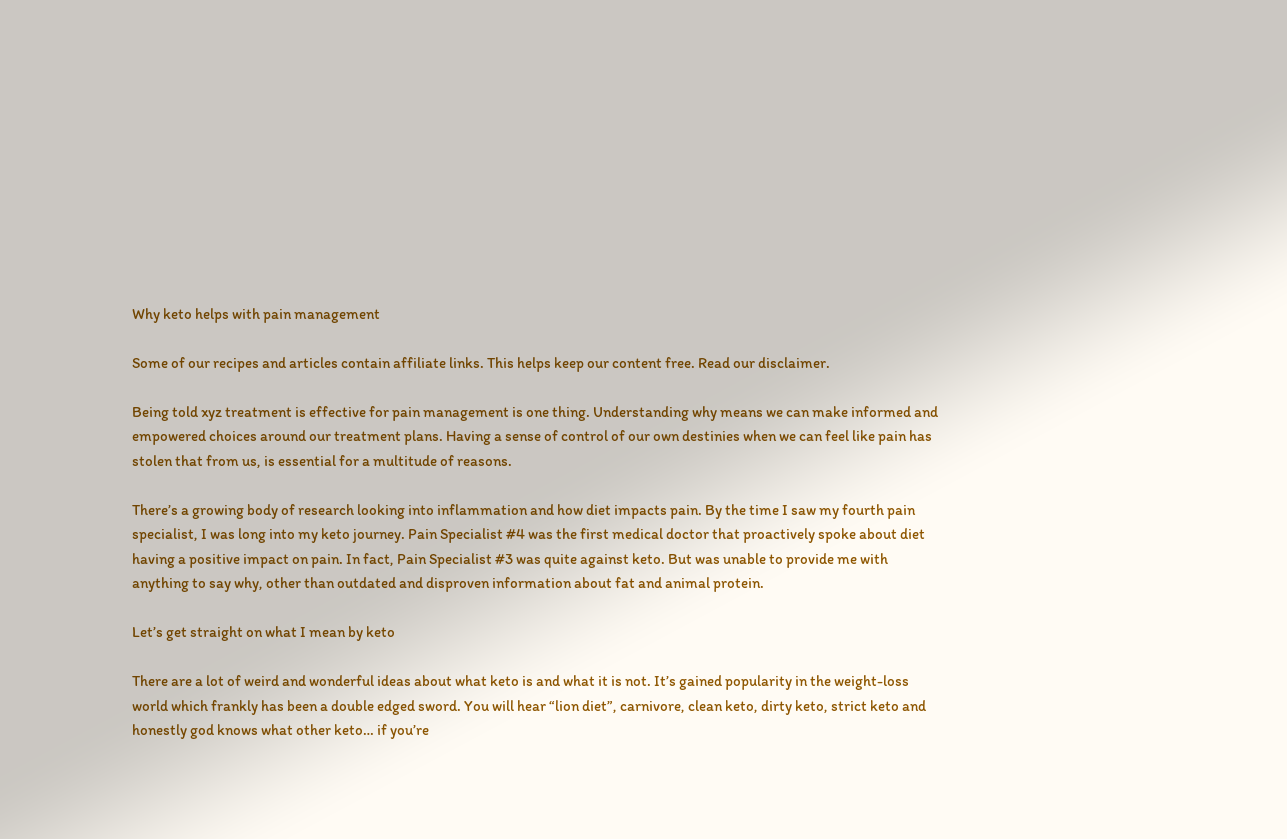Why keto helps with pain management

Some of our recipes and articles contain affiliate links. This helps keep our content free. Read our disclaimer.

Being told xyz treatment is effective for pain management is one thing. Understanding why means we can make informed and empowered choices around our treatment plans. Having a sense of control of our own destinies when we can feel like pain has stolen that from us, is essential for a multitude of reasons.

There’s a growing body of research looking into inflammation and how diet impacts pain. By the time I saw my fourth pain specialist, I was long into my keto journey. Pain Specialist #4 was the first medical doctor that proactively spoke about diet having a positive impact on pain. In fact, Pain Specialist #3 was quite against keto. But was unable to provide me with anything to say why, other than outdated and disproven information about fat and animal protein.

Let’s get straight on what I mean by keto

There are a lot of weird and wonderful ideas about what keto is and what it is not. It’s gained popularity in the weight-loss world which frankly has been a double edged sword. You will hear “lion diet”, carnivore, clean keto, dirty keto, strict keto and honestly god knows what other keto… if you’re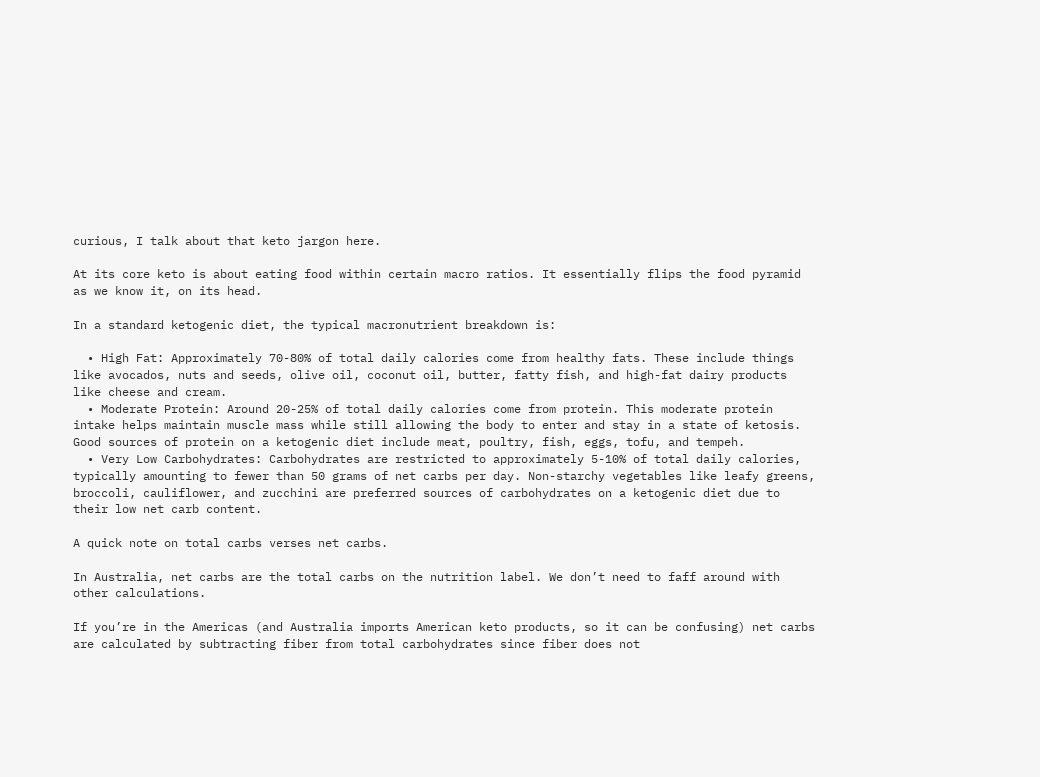curious, I talk about that keto jargon here.

At its core keto is about eating food within certain macro ratios. It essentially flips the food pyramid as we know it, on its head.

In a standard ketogenic diet, the typical macronutrient breakdown is:

  • High Fat: Approximately 70-80% of total daily calories come from healthy fats. These include things like avocados, nuts and seeds, olive oil, coconut oil, butter, fatty fish, and high-fat dairy products like cheese and cream.
  • Moderate Protein: Around 20-25% of total daily calories come from protein. This moderate protein intake helps maintain muscle mass while still allowing the body to enter and stay in a state of ketosis. Good sources of protein on a ketogenic diet include meat, poultry, fish, eggs, tofu, and tempeh.
  • Very Low Carbohydrates: Carbohydrates are restricted to approximately 5-10% of total daily calories, typically amounting to fewer than 50 grams of net carbs per day. Non-starchy vegetables like leafy greens, broccoli, cauliflower, and zucchini are preferred sources of carbohydrates on a ketogenic diet due to their low net carb content.

A quick note on total carbs verses net carbs.

In Australia, net carbs are the total carbs on the nutrition label. We don’t need to faff around with other calculations.

If you’re in the Americas (and Australia imports American keto products, so it can be confusing) net carbs are calculated by subtracting fiber from total carbohydrates since fiber does not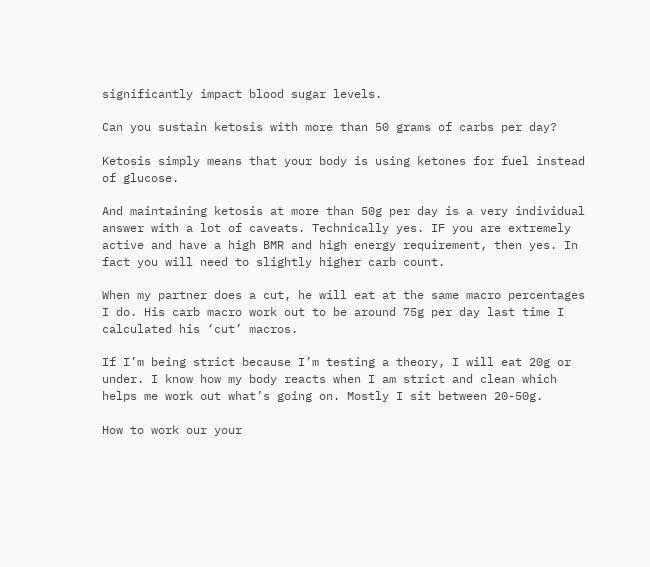significantly impact blood sugar levels.

Can you sustain ketosis with more than 50 grams of carbs per day?

Ketosis simply means that your body is using ketones for fuel instead of glucose.

And maintaining ketosis at more than 50g per day is a very individual answer with a lot of caveats. Technically yes. IF you are extremely active and have a high BMR and high energy requirement, then yes. In fact you will need to slightly higher carb count.

When my partner does a cut, he will eat at the same macro percentages I do. His carb macro work out to be around 75g per day last time I calculated his ‘cut’ macros.

If I’m being strict because I’m testing a theory, I will eat 20g or under. I know how my body reacts when I am strict and clean which helps me work out what’s going on. Mostly I sit between 20-50g.

How to work our your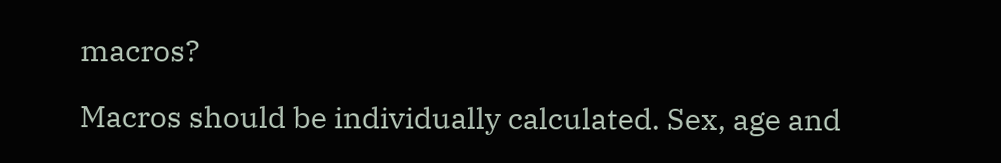macros?

Macros should be individually calculated. Sex, age and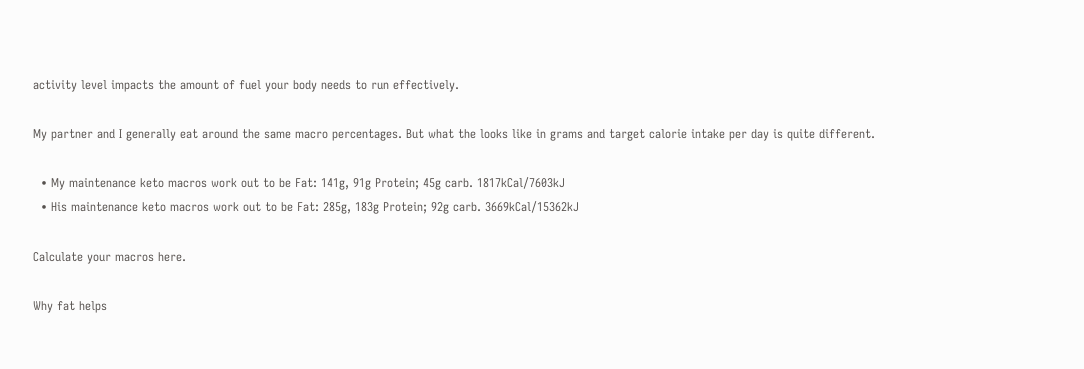activity level impacts the amount of fuel your body needs to run effectively.

My partner and I generally eat around the same macro percentages. But what the looks like in grams and target calorie intake per day is quite different.

  • My maintenance keto macros work out to be Fat: 141g, 91g Protein; 45g carb. 1817kCal/7603kJ
  • His maintenance keto macros work out to be Fat: 285g, 183g Protein; 92g carb. 3669kCal/15362kJ

Calculate your macros here.

Why fat helps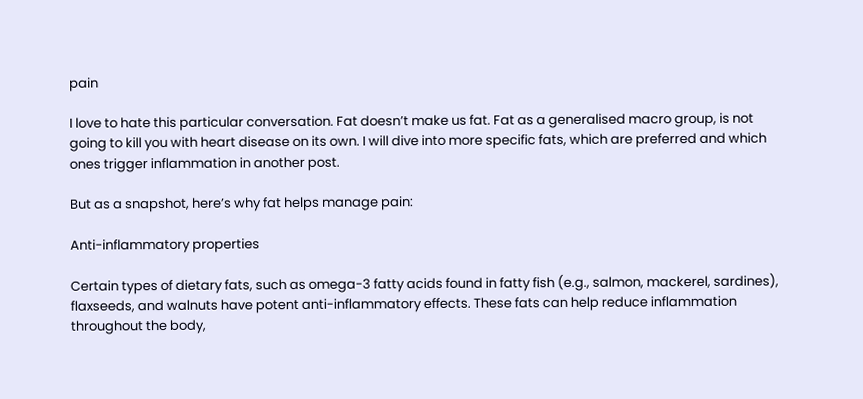pain

I love to hate this particular conversation. Fat doesn’t make us fat. Fat as a generalised macro group, is not going to kill you with heart disease on its own. I will dive into more specific fats, which are preferred and which ones trigger inflammation in another post.

But as a snapshot, here’s why fat helps manage pain:

Anti-inflammatory properties

Certain types of dietary fats, such as omega-3 fatty acids found in fatty fish (e.g., salmon, mackerel, sardines), flaxseeds, and walnuts have potent anti-inflammatory effects. These fats can help reduce inflammation throughout the body,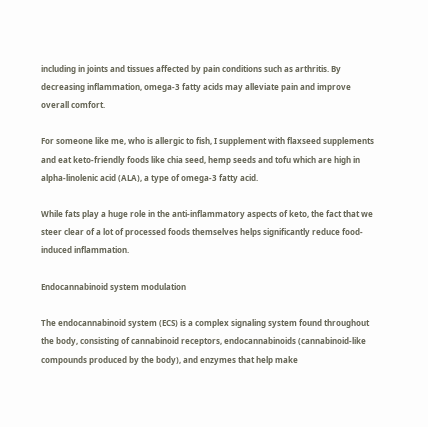including in joints and tissues affected by pain conditions such as arthritis. By decreasing inflammation, omega-3 fatty acids may alleviate pain and improve overall comfort.

For someone like me, who is allergic to fish, I supplement with flaxseed supplements and eat keto-friendly foods like chia seed, hemp seeds and tofu which are high in alpha-linolenic acid (ALA), a type of omega-3 fatty acid.

While fats play a huge role in the anti-inflammatory aspects of keto, the fact that we steer clear of a lot of processed foods themselves helps significantly reduce food-induced inflammation.

Endocannabinoid system modulation

The endocannabinoid system (ECS) is a complex signaling system found throughout the body, consisting of cannabinoid receptors, endocannabinoids (cannabinoid-like compounds produced by the body), and enzymes that help make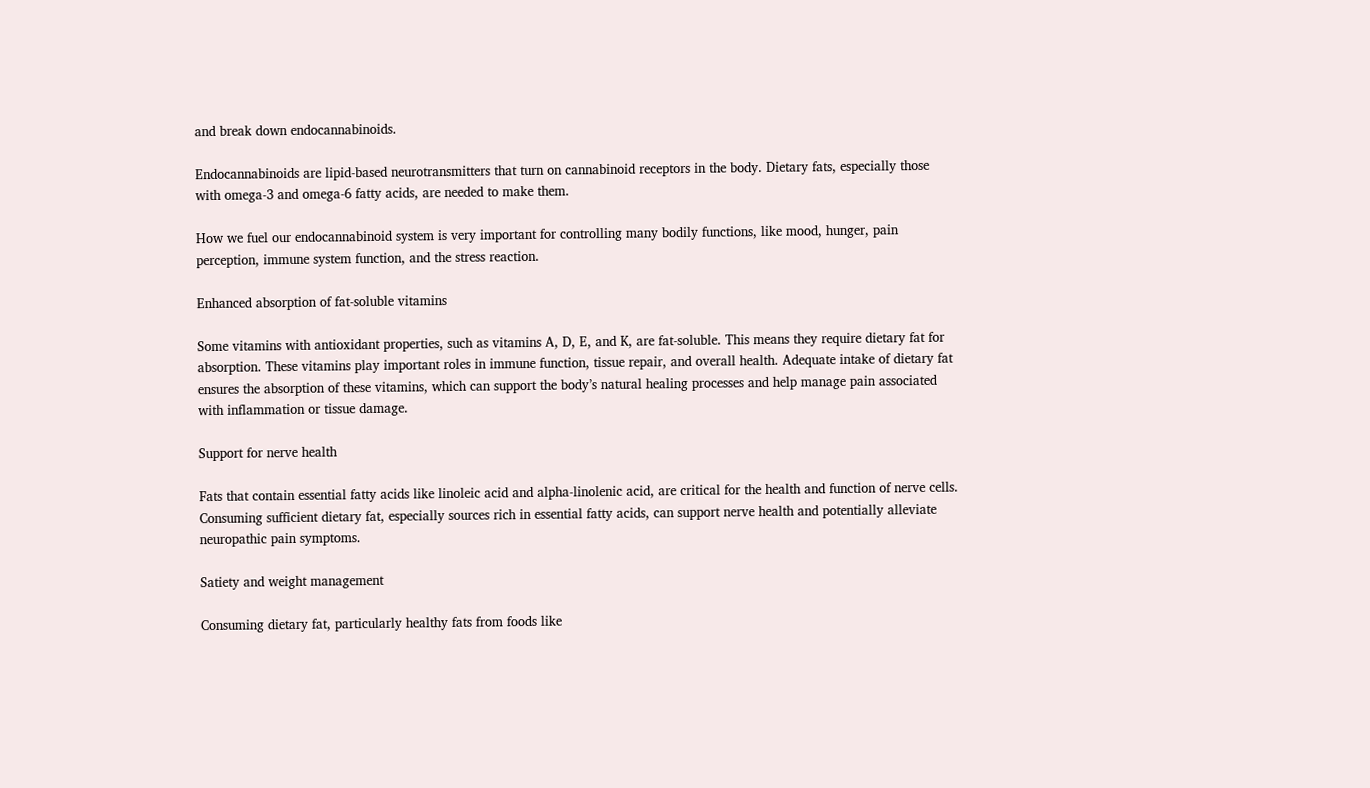and break down endocannabinoids.

Endocannabinoids are lipid-based neurotransmitters that turn on cannabinoid receptors in the body. Dietary fats, especially those with omega-3 and omega-6 fatty acids, are needed to make them.

How we fuel our endocannabinoid system is very important for controlling many bodily functions, like mood, hunger, pain perception, immune system function, and the stress reaction.

Enhanced absorption of fat-soluble vitamins

Some vitamins with antioxidant properties, such as vitamins A, D, E, and K, are fat-soluble. This means they require dietary fat for absorption. These vitamins play important roles in immune function, tissue repair, and overall health. Adequate intake of dietary fat ensures the absorption of these vitamins, which can support the body’s natural healing processes and help manage pain associated with inflammation or tissue damage.

Support for nerve health

Fats that contain essential fatty acids like linoleic acid and alpha-linolenic acid, are critical for the health and function of nerve cells. Consuming sufficient dietary fat, especially sources rich in essential fatty acids, can support nerve health and potentially alleviate neuropathic pain symptoms.

Satiety and weight management

Consuming dietary fat, particularly healthy fats from foods like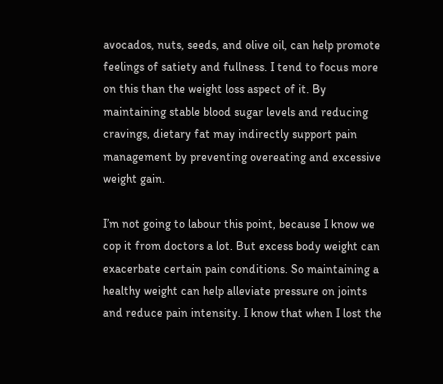avocados, nuts, seeds, and olive oil, can help promote feelings of satiety and fullness. I tend to focus more on this than the weight loss aspect of it. By maintaining stable blood sugar levels and reducing cravings, dietary fat may indirectly support pain management by preventing overeating and excessive weight gain.

I’m not going to labour this point, because I know we cop it from doctors a lot. But excess body weight can exacerbate certain pain conditions. So maintaining a healthy weight can help alleviate pressure on joints and reduce pain intensity. I know that when I lost the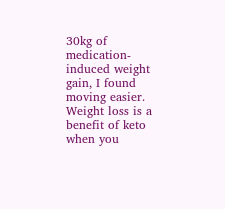30kg of medication-induced weight gain, I found moving easier. Weight loss is a benefit of keto when you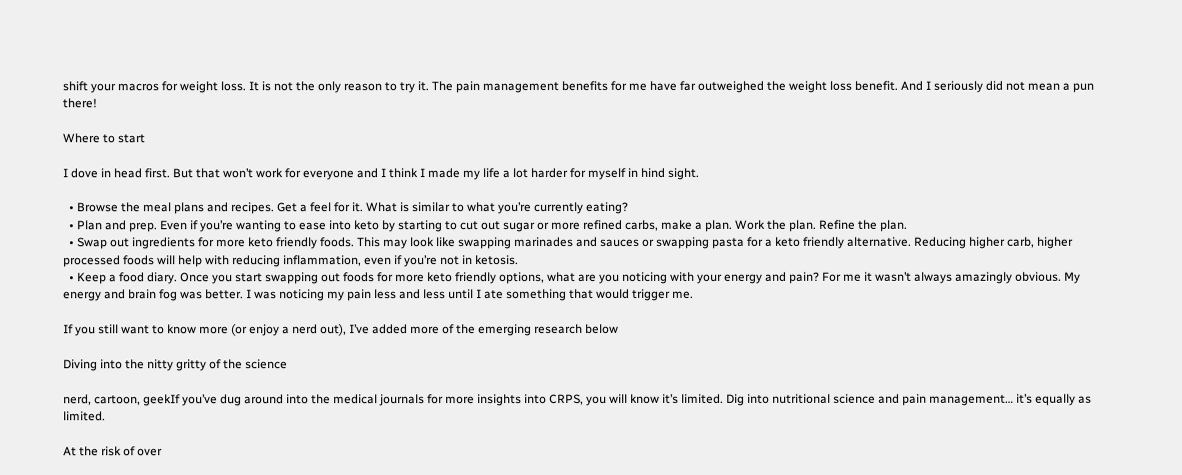shift your macros for weight loss. It is not the only reason to try it. The pain management benefits for me have far outweighed the weight loss benefit. And I seriously did not mean a pun there!

Where to start

I dove in head first. But that won’t work for everyone and I think I made my life a lot harder for myself in hind sight.

  • Browse the meal plans and recipes. Get a feel for it. What is similar to what you’re currently eating?
  • Plan and prep. Even if you’re wanting to ease into keto by starting to cut out sugar or more refined carbs, make a plan. Work the plan. Refine the plan.
  • Swap out ingredients for more keto friendly foods. This may look like swapping marinades and sauces or swapping pasta for a keto friendly alternative. Reducing higher carb, higher processed foods will help with reducing inflammation, even if you’re not in ketosis.
  • Keep a food diary. Once you start swapping out foods for more keto friendly options, what are you noticing with your energy and pain? For me it wasn’t always amazingly obvious. My energy and brain fog was better. I was noticing my pain less and less until I ate something that would trigger me.

If you still want to know more (or enjoy a nerd out), I’ve added more of the emerging research below

Diving into the nitty gritty of the science

nerd, cartoon, geekIf you’ve dug around into the medical journals for more insights into CRPS, you will know it’s limited. Dig into nutritional science and pain management… it’s equally as limited.

At the risk of over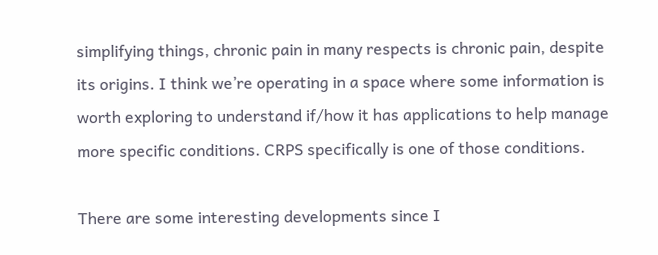simplifying things, chronic pain in many respects is chronic pain, despite its origins. I think we’re operating in a space where some information is worth exploring to understand if/how it has applications to help manage more specific conditions. CRPS specifically is one of those conditions.

There are some interesting developments since I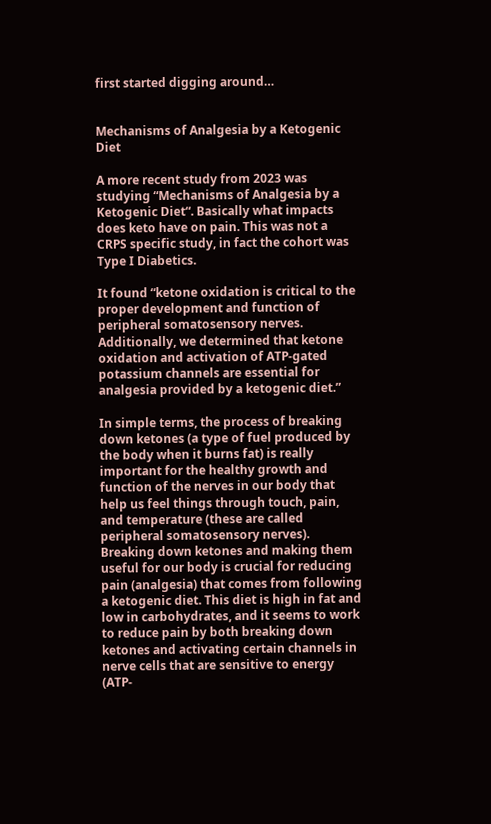first started digging around…


Mechanisms of Analgesia by a Ketogenic Diet

A more recent study from 2023 was studying “Mechanisms of Analgesia by a Ketogenic Diet“. Basically what impacts does keto have on pain. This was not a CRPS specific study, in fact the cohort was Type I Diabetics.

It found “ketone oxidation is critical to the proper development and function of peripheral somatosensory nerves. Additionally, we determined that ketone oxidation and activation of ATP-gated potassium channels are essential for analgesia provided by a ketogenic diet.”

In simple terms, the process of breaking down ketones (a type of fuel produced by the body when it burns fat) is really important for the healthy growth and function of the nerves in our body that help us feel things through touch, pain, and temperature (these are called peripheral somatosensory nerves). Breaking down ketones and making them useful for our body is crucial for reducing pain (analgesia) that comes from following a ketogenic diet. This diet is high in fat and low in carbohydrates, and it seems to work to reduce pain by both breaking down ketones and activating certain channels in nerve cells that are sensitive to energy (ATP-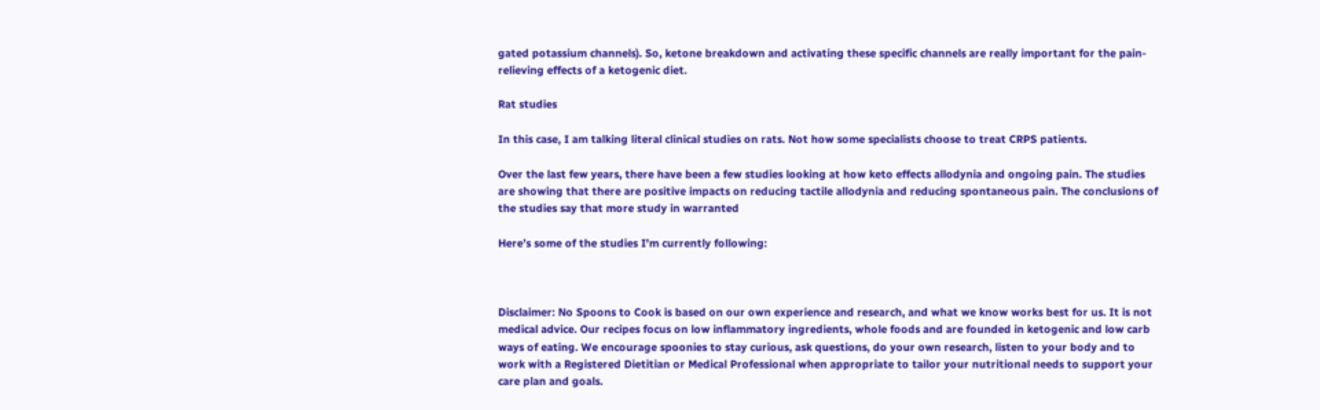gated potassium channels). So, ketone breakdown and activating these specific channels are really important for the pain-relieving effects of a ketogenic diet.

Rat studies

In this case, I am talking literal clinical studies on rats. Not how some specialists choose to treat CRPS patients.

Over the last few years, there have been a few studies looking at how keto effects allodynia and ongoing pain. The studies are showing that there are positive impacts on reducing tactile allodynia and reducing spontaneous pain. The conclusions of the studies say that more study in warranted

Here’s some of the studies I’m currently following:



Disclaimer: No Spoons to Cook is based on our own experience and research, and what we know works best for us. It is not medical advice. Our recipes focus on low inflammatory ingredients, whole foods and are founded in ketogenic and low carb ways of eating. We encourage spoonies to stay curious, ask questions, do your own research, listen to your body and to work with a Registered Dietitian or Medical Professional when appropriate to tailor your nutritional needs to support your care plan and goals.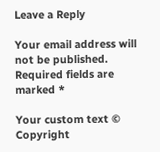Leave a Reply

Your email address will not be published. Required fields are marked *

Your custom text © Copyright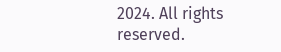2024. All rights reserved.